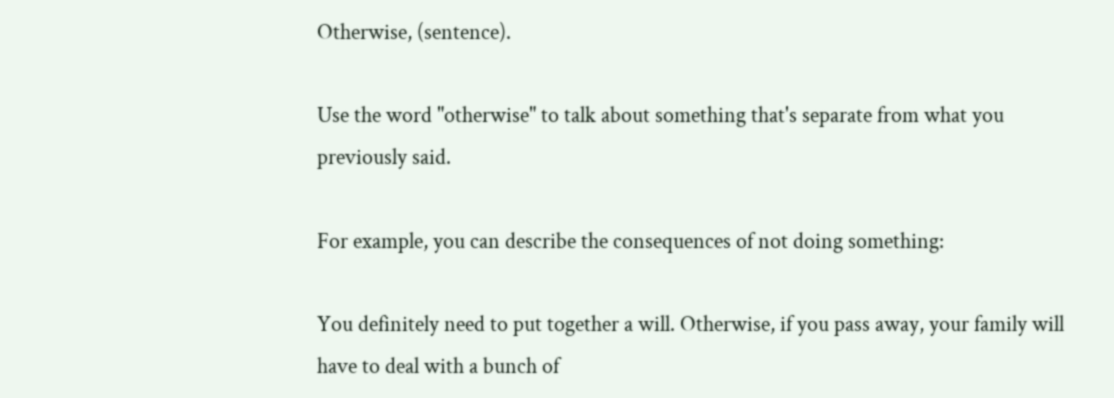Otherwise, (sentence).

Use the word "otherwise" to talk about something that's separate from what you previously said.

For example, you can describe the consequences of not doing something:

You definitely need to put together a will. Otherwise, if you pass away, your family will have to deal with a bunch of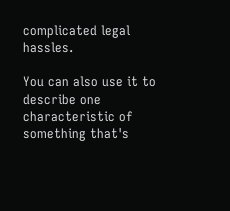complicated legal hassles.

You can also use it to describe one characteristic of something that's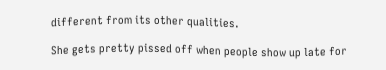different from its other qualities.

She gets pretty pissed off when people show up late for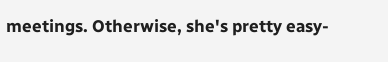meetings. Otherwise, she's pretty easy-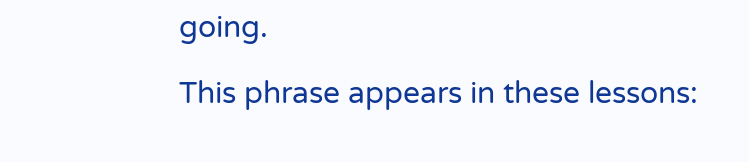going.

This phrase appears in these lessons: